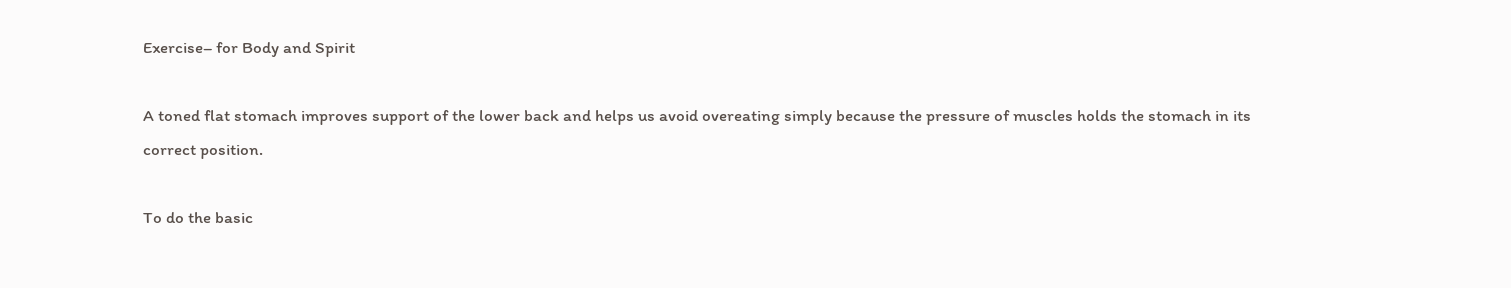Exercise– for Body and Spirit

A toned flat stomach improves support of the lower back and helps us avoid overeating simply because the pressure of muscles holds the stomach in its correct position.

To do the basic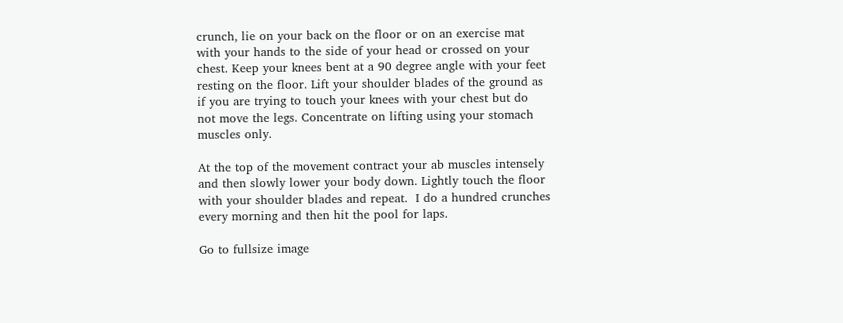crunch, lie on your back on the floor or on an exercise mat with your hands to the side of your head or crossed on your chest. Keep your knees bent at a 90 degree angle with your feet resting on the floor. Lift your shoulder blades of the ground as if you are trying to touch your knees with your chest but do not move the legs. Concentrate on lifting using your stomach muscles only.

At the top of the movement contract your ab muscles intensely and then slowly lower your body down. Lightly touch the floor with your shoulder blades and repeat.  I do a hundred crunches every morning and then hit the pool for laps.

Go to fullsize image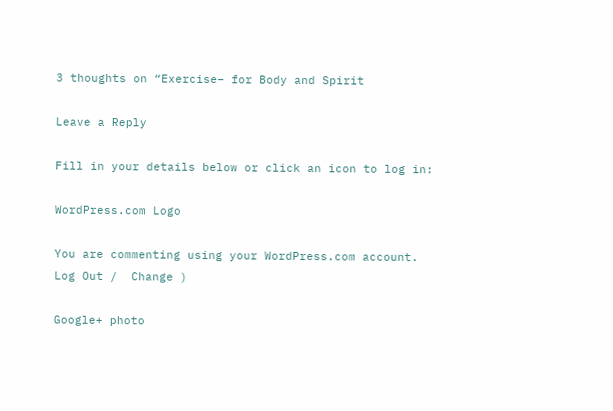3 thoughts on “Exercise– for Body and Spirit

Leave a Reply

Fill in your details below or click an icon to log in:

WordPress.com Logo

You are commenting using your WordPress.com account. Log Out /  Change )

Google+ photo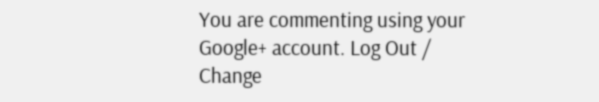You are commenting using your Google+ account. Log Out /  Change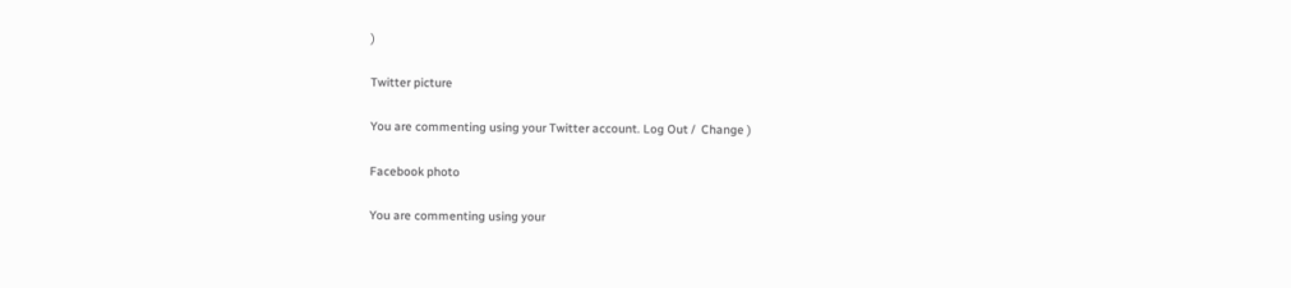)

Twitter picture

You are commenting using your Twitter account. Log Out /  Change )

Facebook photo

You are commenting using your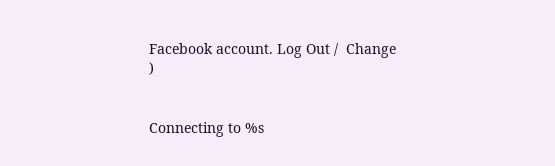Facebook account. Log Out /  Change )


Connecting to %s